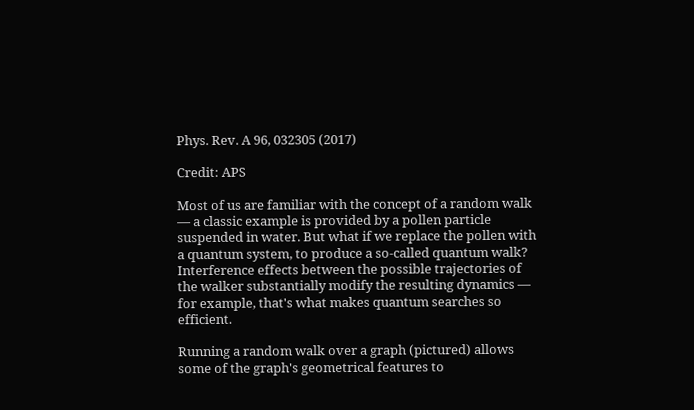Phys. Rev. A 96, 032305 (2017)

Credit: APS

Most of us are familiar with the concept of a random walk — a classic example is provided by a pollen particle suspended in water. But what if we replace the pollen with a quantum system, to produce a so-called quantum walk? Interference effects between the possible trajectories of the walker substantially modify the resulting dynamics — for example, that's what makes quantum searches so efficient.

Running a random walk over a graph (pictured) allows some of the graph's geometrical features to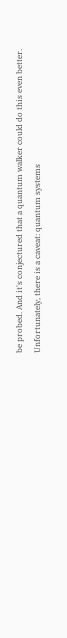be probed. And it's conjectured that a quantum walker could do this even better. Unfortunately, there is a caveat: quantum systems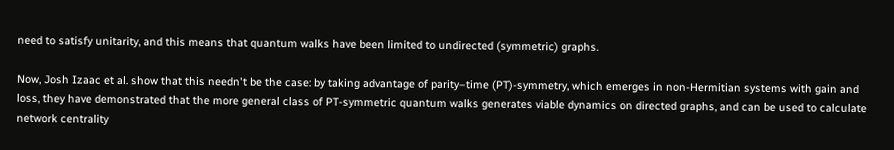need to satisfy unitarity, and this means that quantum walks have been limited to undirected (symmetric) graphs.

Now, Josh Izaac et al. show that this needn't be the case: by taking advantage of parity–time (PT)-symmetry, which emerges in non-Hermitian systems with gain and loss, they have demonstrated that the more general class of PT-symmetric quantum walks generates viable dynamics on directed graphs, and can be used to calculate network centrality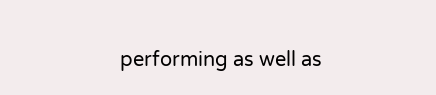performing as well as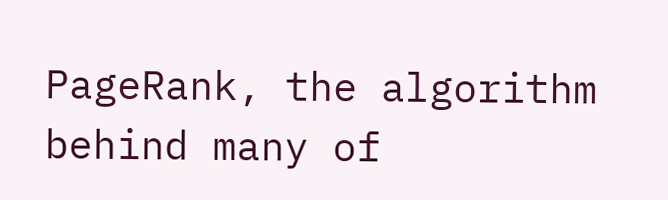PageRank, the algorithm behind many of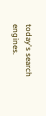today's search engines.